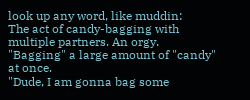look up any word, like muddin:
The act of candy-bagging with multiple partners. An orgy. "Bagging" a large amount of "candy" at once.
"Dude, I am gonna bag some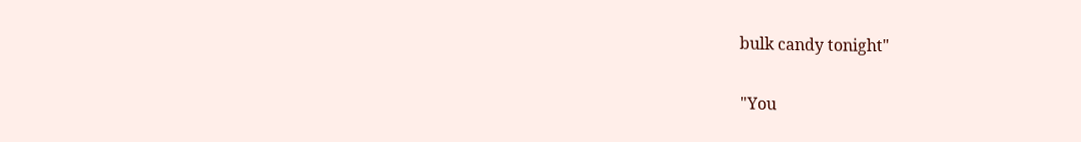bulk candy tonight"

"You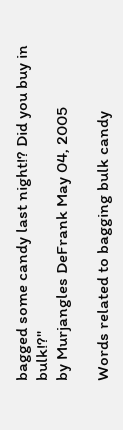bagged some candy last night!? Did you buy in bulk!?"
by Murjangles DeFrank May 04, 2005

Words related to bagging bulk candy